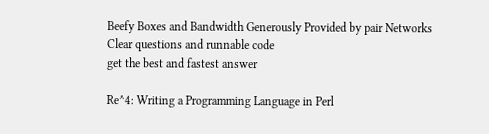Beefy Boxes and Bandwidth Generously Provided by pair Networks
Clear questions and runnable code
get the best and fastest answer

Re^4: Writing a Programming Language in Perl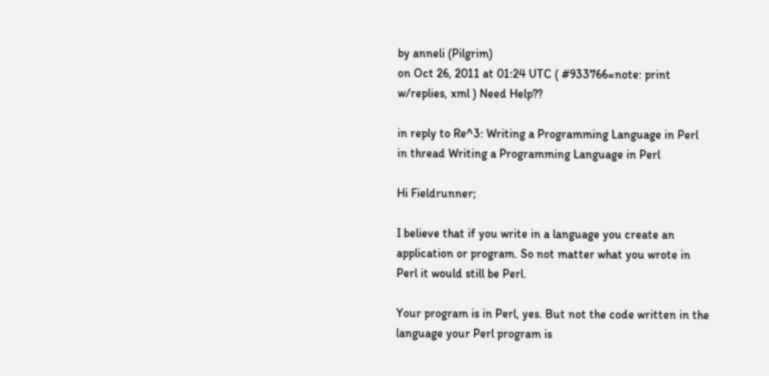by anneli (Pilgrim)
on Oct 26, 2011 at 01:24 UTC ( #933766=note: print w/replies, xml ) Need Help??

in reply to Re^3: Writing a Programming Language in Perl
in thread Writing a Programming Language in Perl

Hi Fieldrunner;

I believe that if you write in a language you create an application or program. So not matter what you wrote in Perl it would still be Perl.

Your program is in Perl, yes. But not the code written in the language your Perl program is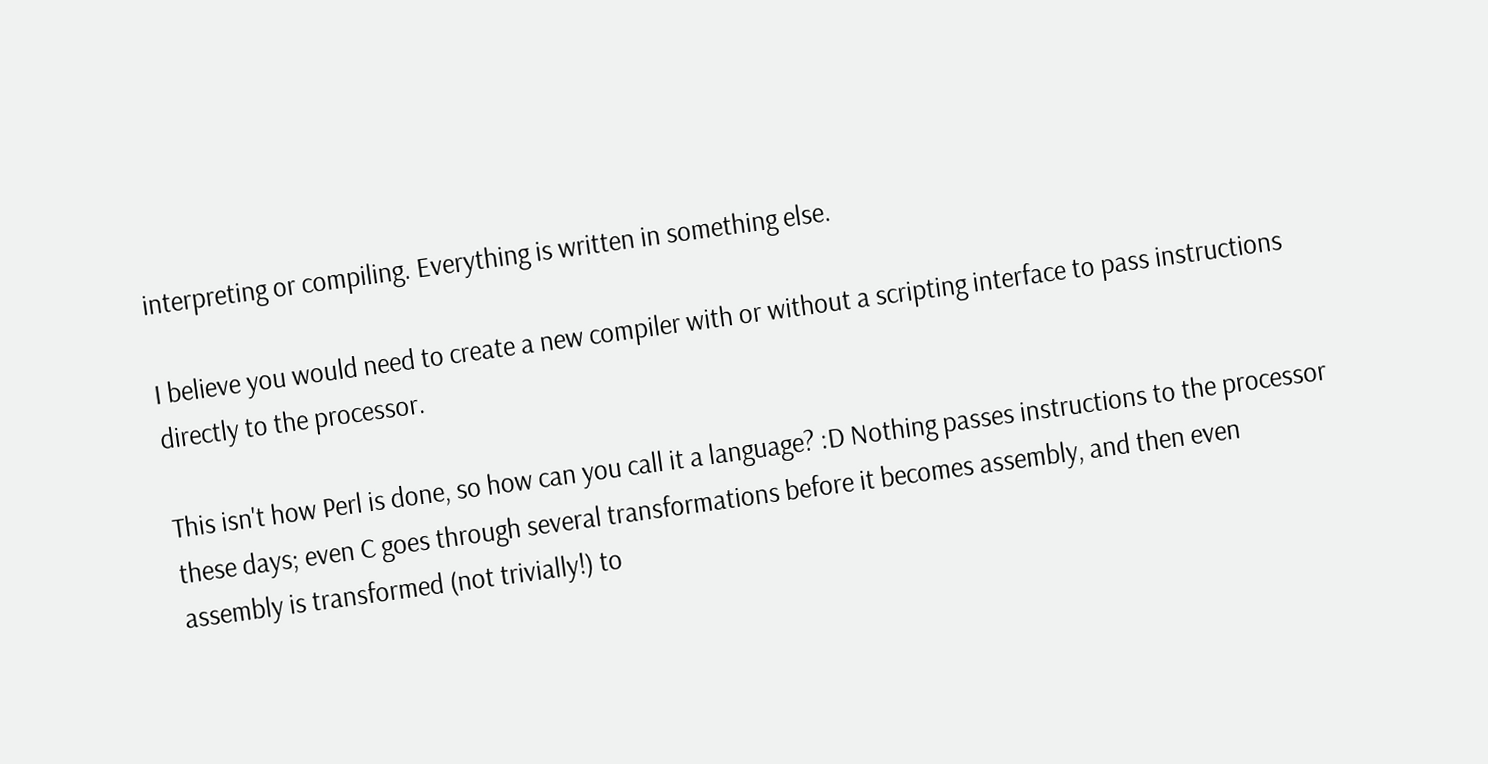interpreting or compiling. Everything is written in something else.

I believe you would need to create a new compiler with or without a scripting interface to pass instructions directly to the processor.

This isn't how Perl is done, so how can you call it a language? :D Nothing passes instructions to the processor these days; even C goes through several transformations before it becomes assembly, and then even assembly is transformed (not trivially!) to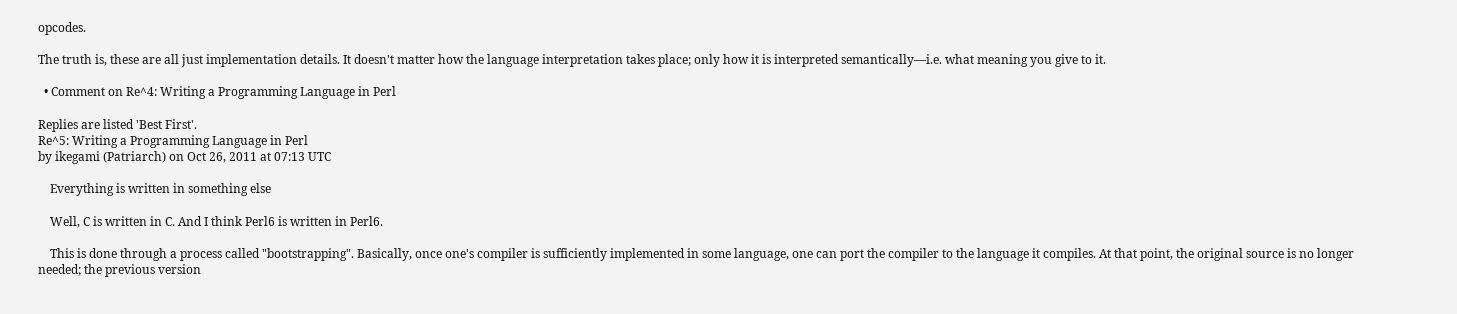opcodes.

The truth is, these are all just implementation details. It doesn't matter how the language interpretation takes place; only how it is interpreted semantically—i.e. what meaning you give to it.

  • Comment on Re^4: Writing a Programming Language in Perl

Replies are listed 'Best First'.
Re^5: Writing a Programming Language in Perl
by ikegami (Patriarch) on Oct 26, 2011 at 07:13 UTC

    Everything is written in something else

    Well, C is written in C. And I think Perl6 is written in Perl6.

    This is done through a process called "bootstrapping". Basically, once one's compiler is sufficiently implemented in some language, one can port the compiler to the language it compiles. At that point, the original source is no longer needed; the previous version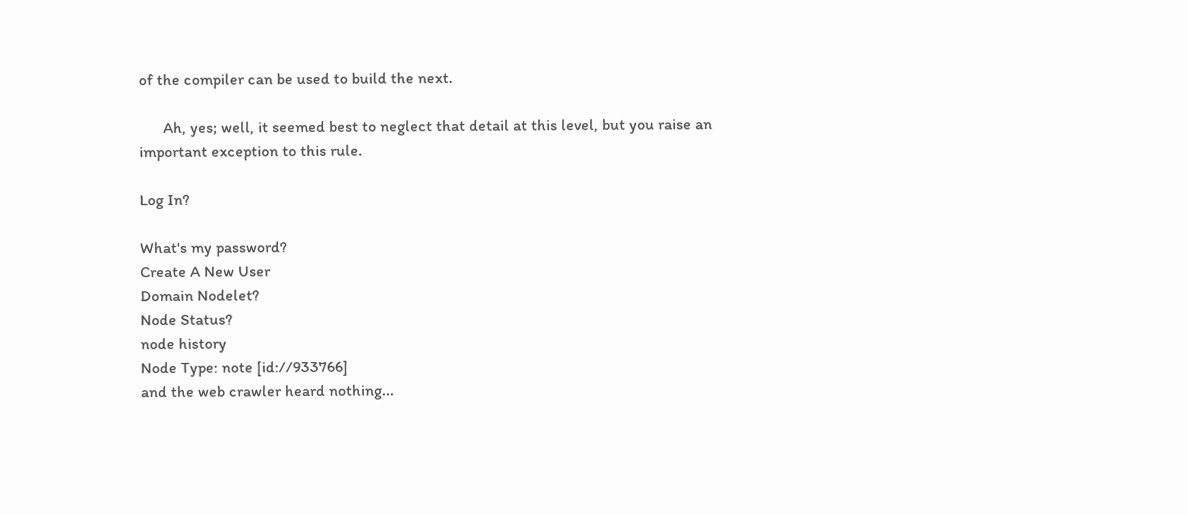of the compiler can be used to build the next.

      Ah, yes; well, it seemed best to neglect that detail at this level, but you raise an important exception to this rule.

Log In?

What's my password?
Create A New User
Domain Nodelet?
Node Status?
node history
Node Type: note [id://933766]
and the web crawler heard nothing...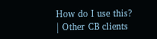How do I use this? | Other CB clients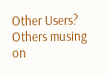Other Users?
Others musing on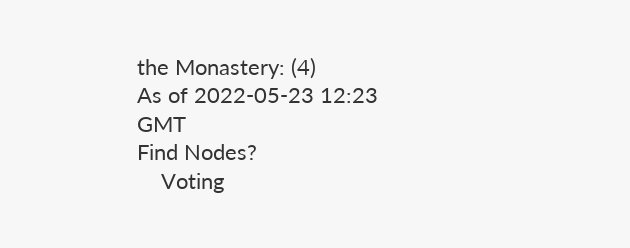the Monastery: (4)
As of 2022-05-23 12:23 GMT
Find Nodes?
    Voting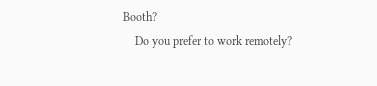Booth?
    Do you prefer to work remotely?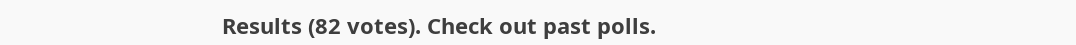Results (82 votes). Check out past polls.